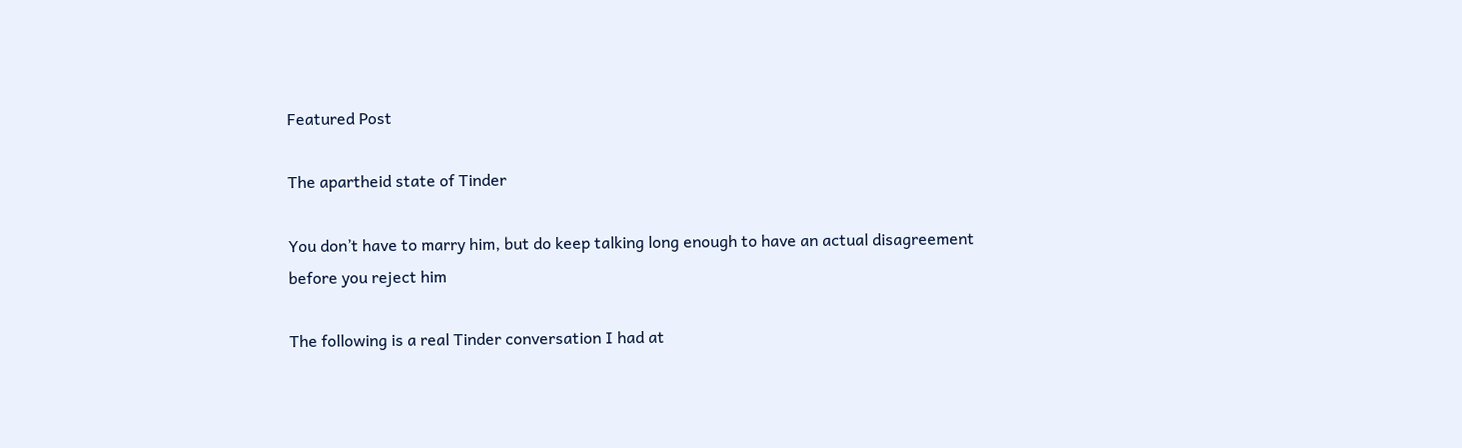Featured Post

The apartheid state of Tinder

You don’t have to marry him, but do keep talking long enough to have an actual disagreement before you reject him

The following is a real Tinder conversation I had at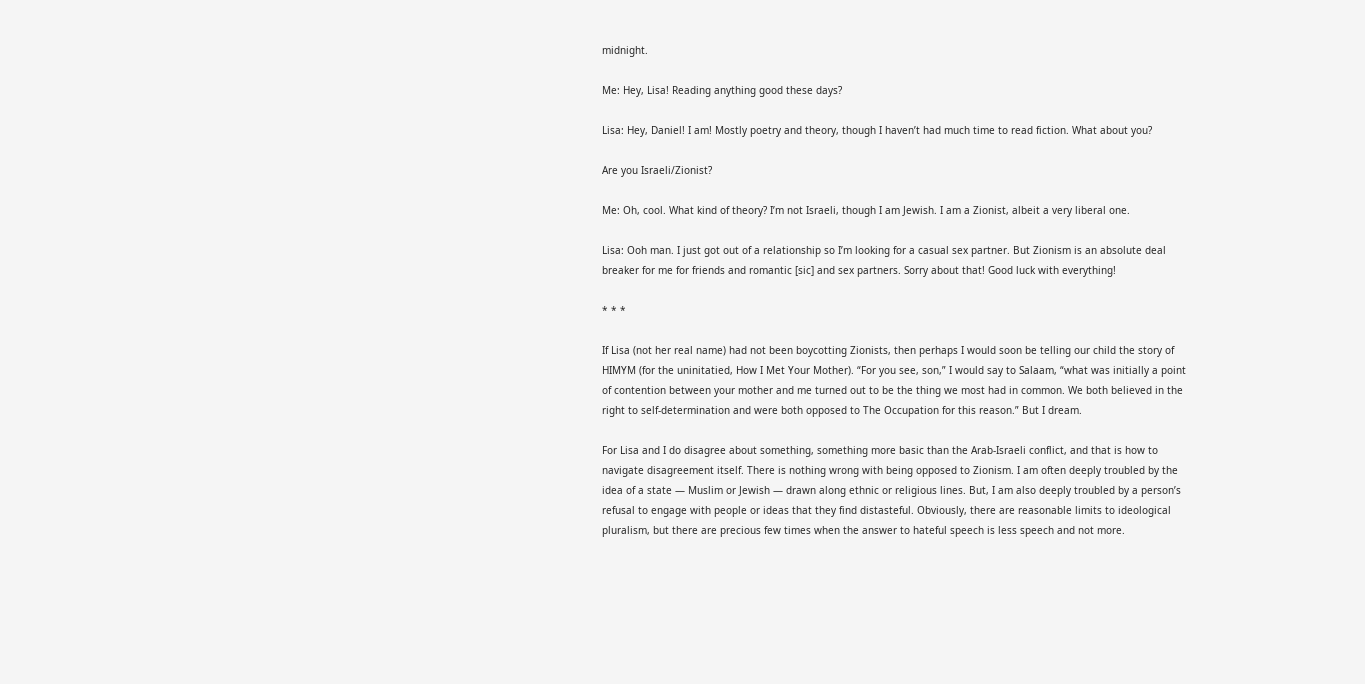midnight.

Me: Hey, Lisa! Reading anything good these days?

Lisa: Hey, Daniel! I am! Mostly poetry and theory, though I haven’t had much time to read fiction. What about you?

Are you Israeli/Zionist?

Me: Oh, cool. What kind of theory? I’m not Israeli, though I am Jewish. I am a Zionist, albeit a very liberal one.

Lisa: Ooh man. I just got out of a relationship so I’m looking for a casual sex partner. But Zionism is an absolute deal breaker for me for friends and romantic [sic] and sex partners. Sorry about that! Good luck with everything!

* * *

If Lisa (not her real name) had not been boycotting Zionists, then perhaps I would soon be telling our child the story of HIMYM (for the uninitatied, How I Met Your Mother). “For you see, son,” I would say to Salaam, “what was initially a point of contention between your mother and me turned out to be the thing we most had in common. We both believed in the right to self-determination and were both opposed to The Occupation for this reason.” But I dream.

For Lisa and I do disagree about something, something more basic than the Arab-Israeli conflict, and that is how to navigate disagreement itself. There is nothing wrong with being opposed to Zionism. I am often deeply troubled by the idea of a state — Muslim or Jewish — drawn along ethnic or religious lines. But, I am also deeply troubled by a person’s refusal to engage with people or ideas that they find distasteful. Obviously, there are reasonable limits to ideological pluralism, but there are precious few times when the answer to hateful speech is less speech and not more.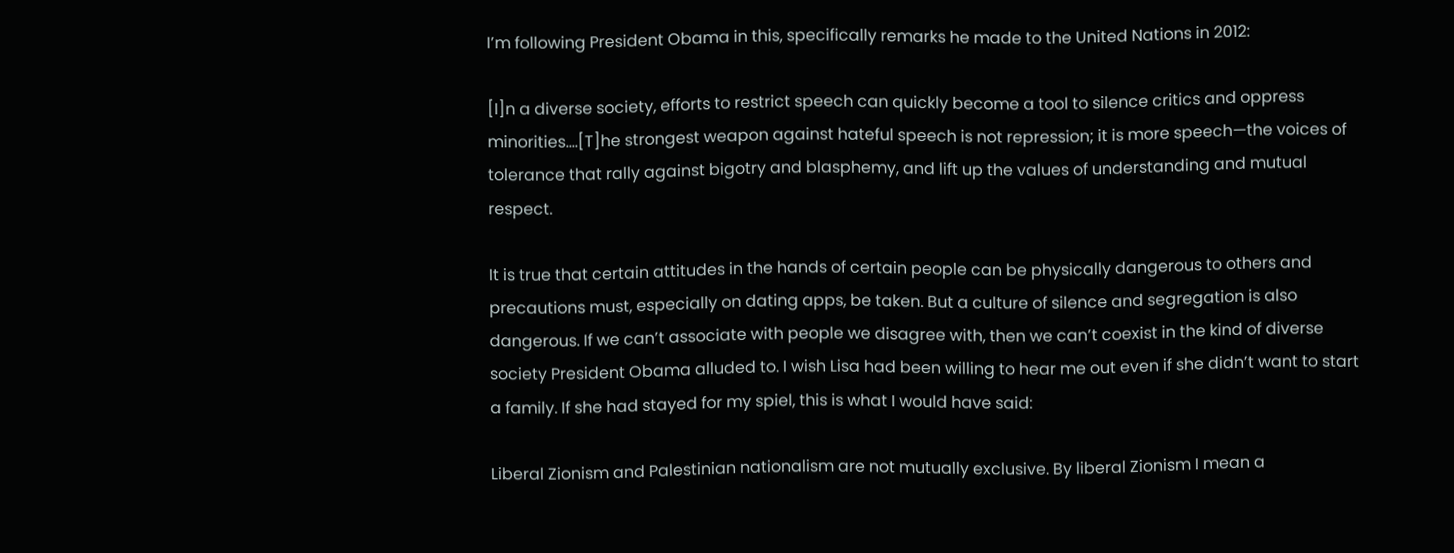I’m following President Obama in this, specifically remarks he made to the United Nations in 2012:

[I]n a diverse society, efforts to restrict speech can quickly become a tool to silence critics and oppress minorities.…[T]he strongest weapon against hateful speech is not repression; it is more speech—the voices of tolerance that rally against bigotry and blasphemy, and lift up the values of understanding and mutual respect.

It is true that certain attitudes in the hands of certain people can be physically dangerous to others and precautions must, especially on dating apps, be taken. But a culture of silence and segregation is also dangerous. If we can’t associate with people we disagree with, then we can’t coexist in the kind of diverse society President Obama alluded to. I wish Lisa had been willing to hear me out even if she didn’t want to start a family. If she had stayed for my spiel, this is what I would have said:

Liberal Zionism and Palestinian nationalism are not mutually exclusive. By liberal Zionism I mean a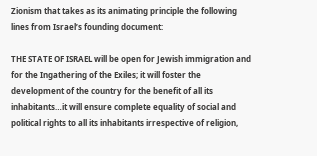Zionism that takes as its animating principle the following lines from Israel’s founding document:

THE STATE OF ISRAEL will be open for Jewish immigration and for the Ingathering of the Exiles; it will foster the development of the country for the benefit of all its inhabitants…it will ensure complete equality of social and political rights to all its inhabitants irrespective of religion,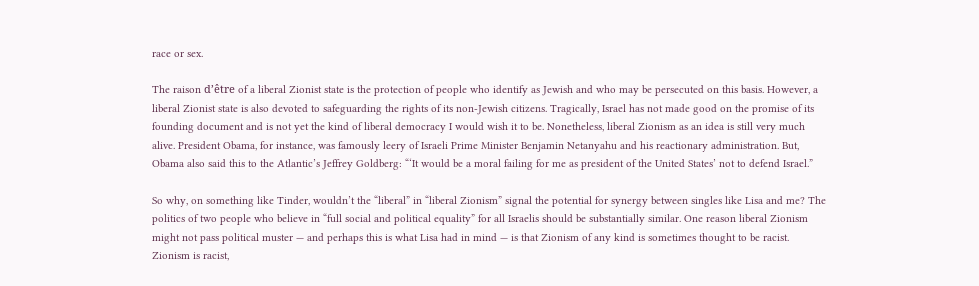race or sex.

The raison d’être of a liberal Zionist state is the protection of people who identify as Jewish and who may be persecuted on this basis. However, a liberal Zionist state is also devoted to safeguarding the rights of its non-Jewish citizens. Tragically, Israel has not made good on the promise of its founding document and is not yet the kind of liberal democracy I would wish it to be. Nonetheless, liberal Zionism as an idea is still very much alive. President Obama, for instance, was famously leery of Israeli Prime Minister Benjamin Netanyahu and his reactionary administration. But, Obama also said this to the Atlantic’s Jeffrey Goldberg: “‘It would be a moral failing for me as president of the United States’ not to defend Israel.”

So why, on something like Tinder, wouldn’t the “liberal” in “liberal Zionism” signal the potential for synergy between singles like Lisa and me? The politics of two people who believe in “full social and political equality” for all Israelis should be substantially similar. One reason liberal Zionism might not pass political muster — and perhaps this is what Lisa had in mind — is that Zionism of any kind is sometimes thought to be racist. Zionism is racist,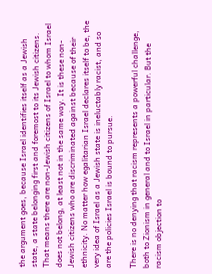the argument goes, because Israel identifies itself as a Jewish state, a state belonging first and foremost to its Jewish citizens. That means there are non-Jewish citizens of Israel to whom Israel does not belong, at least not in the same way. It is these non-Jewish citizens who are discriminated against because of their ethnicity. No matter how egalitarian Israel declares itself to be, the very idea of Israel as a Jewish state is ineluctably racist, and so are the policies Israel is bound to pursue.

There is no denying that racism represents a powerful challenge, both to Zionism in general and to Israel in particular. But the racism objection to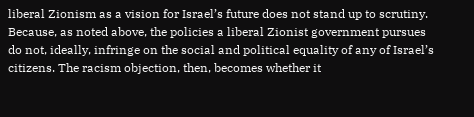liberal Zionism as a vision for Israel’s future does not stand up to scrutiny. Because, as noted above, the policies a liberal Zionist government pursues do not, ideally, infringe on the social and political equality of any of Israel’s citizens. The racism objection, then, becomes whether it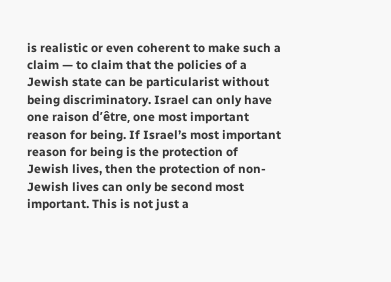is realistic or even coherent to make such a claim — to claim that the policies of a Jewish state can be particularist without being discriminatory. Israel can only have one raison d’être, one most important reason for being. If Israel’s most important reason for being is the protection of Jewish lives, then the protection of non-Jewish lives can only be second most important. This is not just a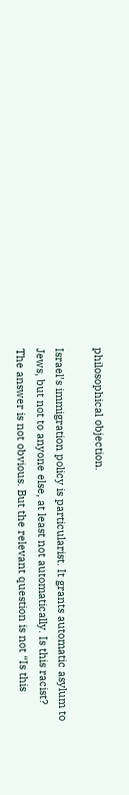philosophical objection.

Israel’s immigration policy is particularist. It grants automatic asylum to Jews, but not to anyone else, at least not automatically. Is this racist? The answer is not obvious. But the relevant question is not “Is this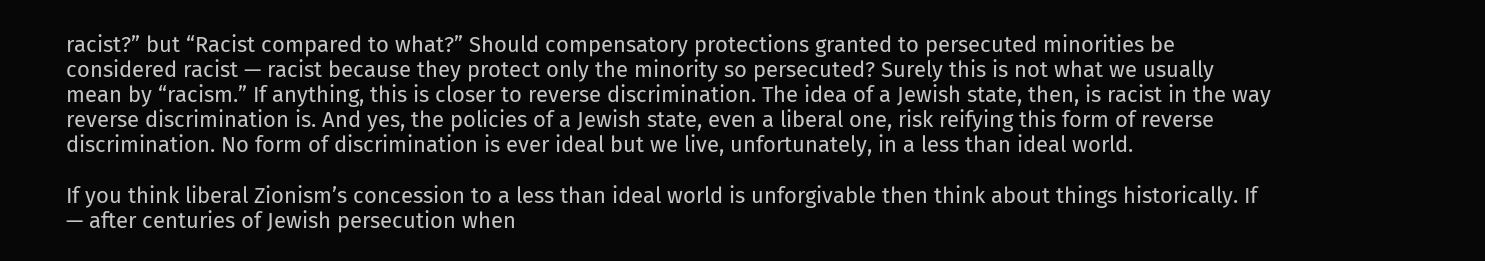racist?” but “Racist compared to what?” Should compensatory protections granted to persecuted minorities be considered racist — racist because they protect only the minority so persecuted? Surely this is not what we usually mean by “racism.” If anything, this is closer to reverse discrimination. The idea of a Jewish state, then, is racist in the way reverse discrimination is. And yes, the policies of a Jewish state, even a liberal one, risk reifying this form of reverse discrimination. No form of discrimination is ever ideal but we live, unfortunately, in a less than ideal world.

If you think liberal Zionism’s concession to a less than ideal world is unforgivable then think about things historically. If — after centuries of Jewish persecution when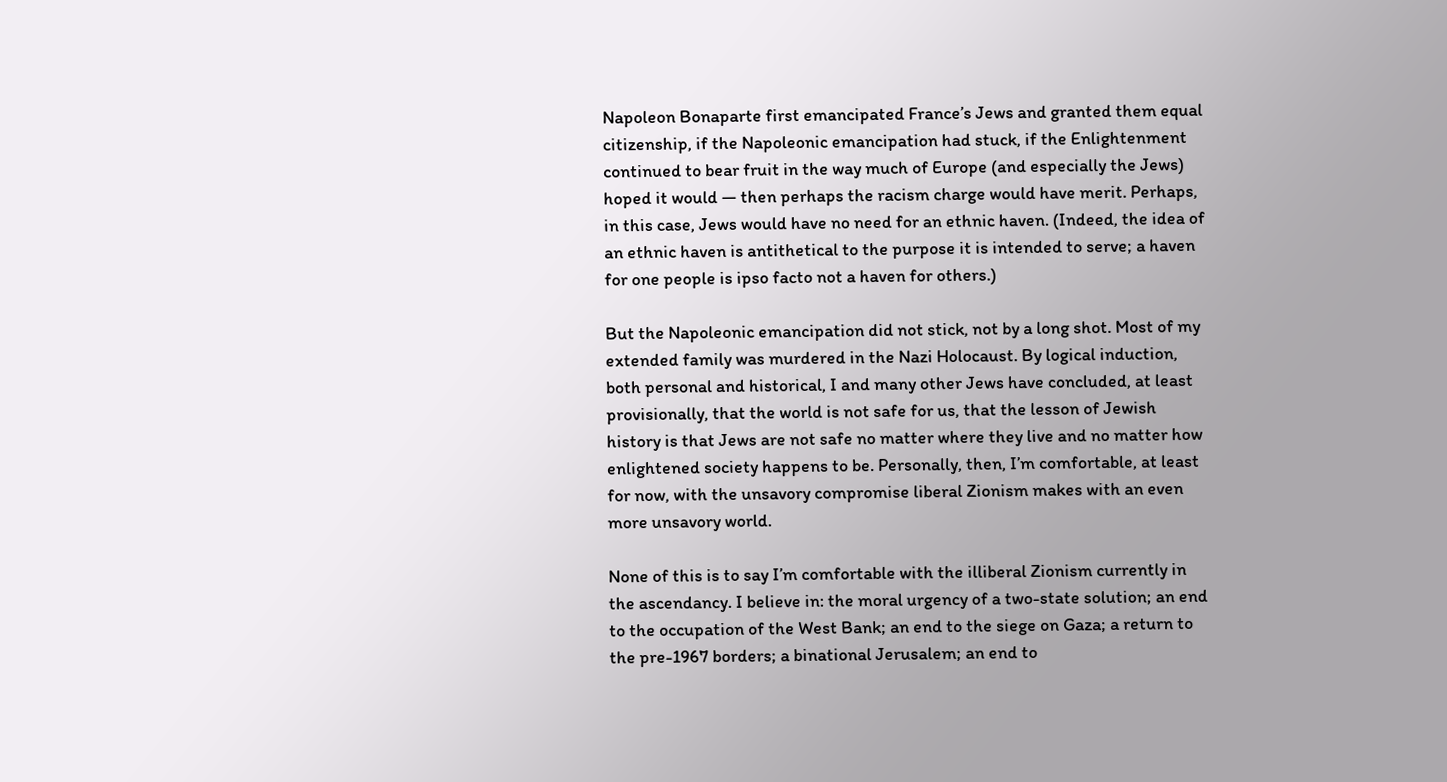Napoleon Bonaparte first emancipated France’s Jews and granted them equal citizenship, if the Napoleonic emancipation had stuck, if the Enlightenment continued to bear fruit in the way much of Europe (and especially the Jews) hoped it would — then perhaps the racism charge would have merit. Perhaps, in this case, Jews would have no need for an ethnic haven. (Indeed, the idea of an ethnic haven is antithetical to the purpose it is intended to serve; a haven for one people is ipso facto not a haven for others.)

But the Napoleonic emancipation did not stick, not by a long shot. Most of my extended family was murdered in the Nazi Holocaust. By logical induction, both personal and historical, I and many other Jews have concluded, at least provisionally, that the world is not safe for us, that the lesson of Jewish history is that Jews are not safe no matter where they live and no matter how enlightened society happens to be. Personally, then, I’m comfortable, at least for now, with the unsavory compromise liberal Zionism makes with an even more unsavory world.

None of this is to say I’m comfortable with the illiberal Zionism currently in the ascendancy. I believe in: the moral urgency of a two-state solution; an end to the occupation of the West Bank; an end to the siege on Gaza; a return to the pre-1967 borders; a binational Jerusalem; an end to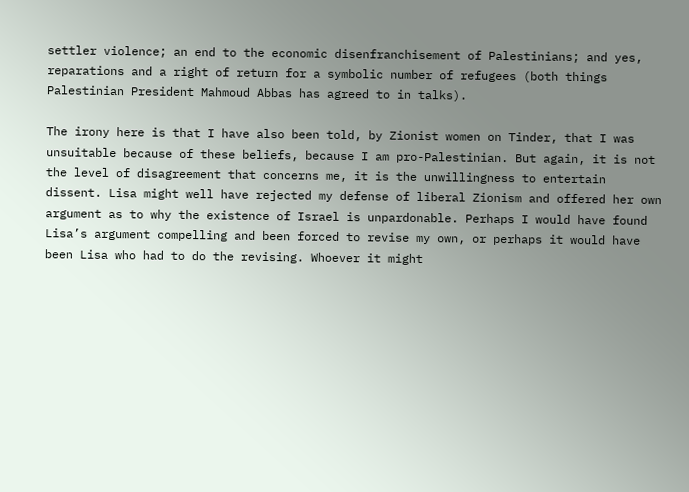settler violence; an end to the economic disenfranchisement of Palestinians; and yes, reparations and a right of return for a symbolic number of refugees (both things Palestinian President Mahmoud Abbas has agreed to in talks).

The irony here is that I have also been told, by Zionist women on Tinder, that I was unsuitable because of these beliefs, because I am pro-Palestinian. But again, it is not the level of disagreement that concerns me, it is the unwillingness to entertain dissent. Lisa might well have rejected my defense of liberal Zionism and offered her own argument as to why the existence of Israel is unpardonable. Perhaps I would have found Lisa’s argument compelling and been forced to revise my own, or perhaps it would have been Lisa who had to do the revising. Whoever it might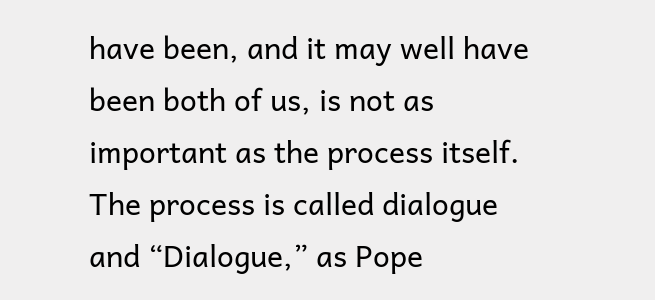have been, and it may well have been both of us, is not as important as the process itself. The process is called dialogue and “Dialogue,” as Pope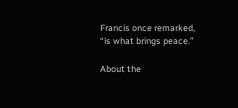Francis once remarked, “is what brings peace.”

About the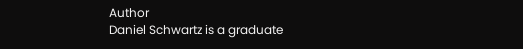Author
Daniel Schwartz is a graduate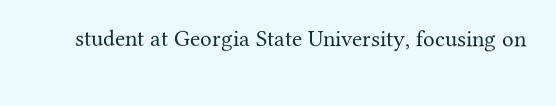student at Georgia State University, focusing on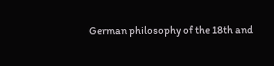German philosophy of the 18th and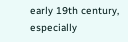early 19th century, especially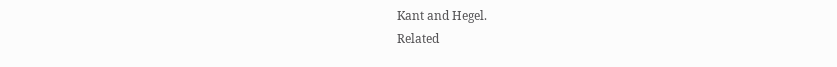Kant and Hegel.
Related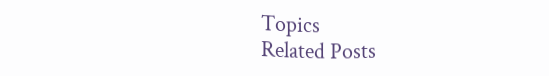Topics
Related Posts